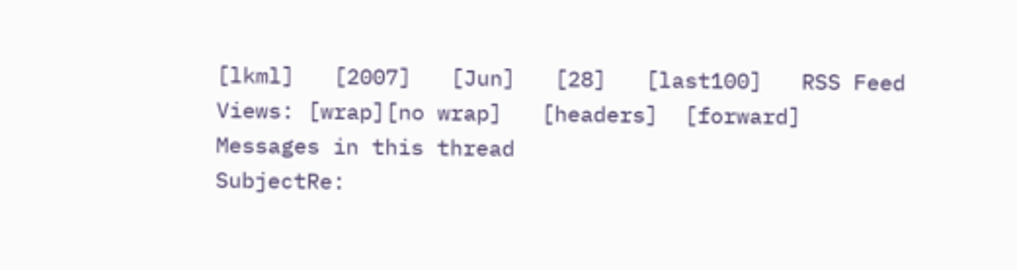[lkml]   [2007]   [Jun]   [28]   [last100]   RSS Feed
Views: [wrap][no wrap]   [headers]  [forward]
Messages in this thread
SubjectRe: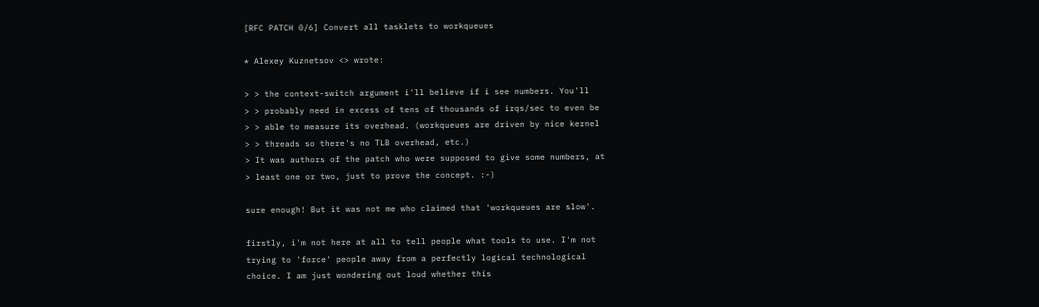[RFC PATCH 0/6] Convert all tasklets to workqueues

* Alexey Kuznetsov <> wrote:

> > the context-switch argument i'll believe if i see numbers. You'll
> > probably need in excess of tens of thousands of irqs/sec to even be
> > able to measure its overhead. (workqueues are driven by nice kernel
> > threads so there's no TLB overhead, etc.)
> It was authors of the patch who were supposed to give some numbers, at
> least one or two, just to prove the concept. :-)

sure enough! But it was not me who claimed that 'workqueues are slow'.

firstly, i'm not here at all to tell people what tools to use. I'm not
trying to 'force' people away from a perfectly logical technological
choice. I am just wondering out loud whether this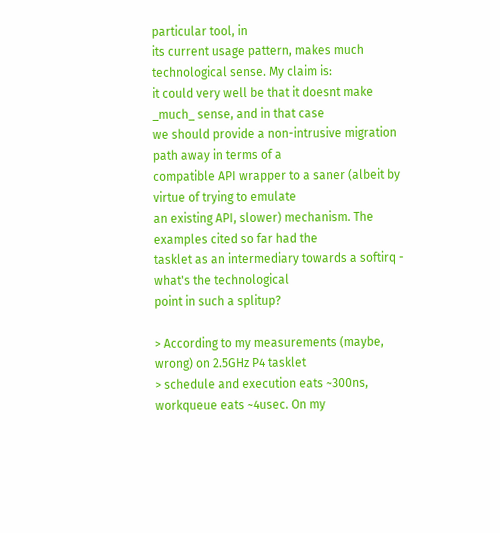particular tool, in
its current usage pattern, makes much technological sense. My claim is:
it could very well be that it doesnt make _much_ sense, and in that case
we should provide a non-intrusive migration path away in terms of a
compatible API wrapper to a saner (albeit by virtue of trying to emulate
an existing API, slower) mechanism. The examples cited so far had the
tasklet as an intermediary towards a softirq - what's the technological
point in such a splitup?

> According to my measurements (maybe, wrong) on 2.5GHz P4 tasklet
> schedule and execution eats ~300ns, workqueue eats ~4usec. On my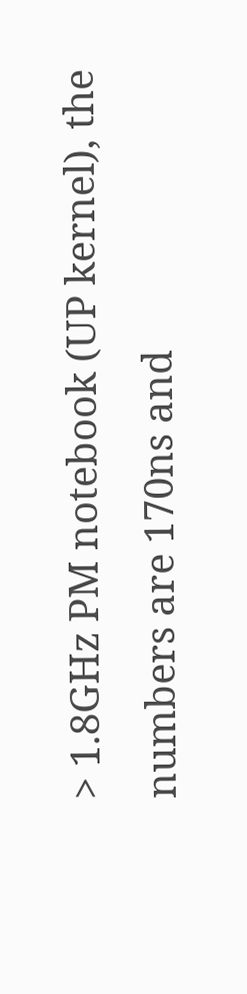> 1.8GHz PM notebook (UP kernel), the numbers are 170ns and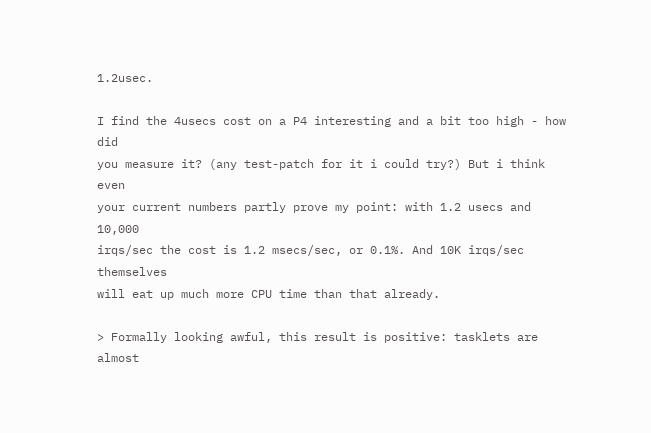1.2usec.

I find the 4usecs cost on a P4 interesting and a bit too high - how did
you measure it? (any test-patch for it i could try?) But i think even
your current numbers partly prove my point: with 1.2 usecs and 10,000
irqs/sec the cost is 1.2 msecs/sec, or 0.1%. And 10K irqs/sec themselves
will eat up much more CPU time than that already.

> Formally looking awful, this result is positive: tasklets are almost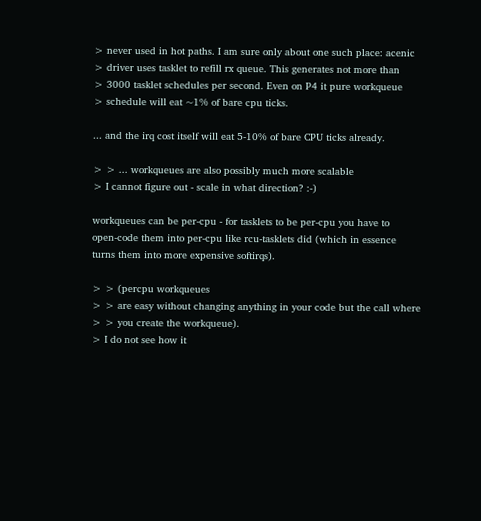> never used in hot paths. I am sure only about one such place: acenic
> driver uses tasklet to refill rx queue. This generates not more than
> 3000 tasklet schedules per second. Even on P4 it pure workqueue
> schedule will eat ~1% of bare cpu ticks.

... and the irq cost itself will eat 5-10% of bare CPU ticks already.

> > ... workqueues are also possibly much more scalable
> I cannot figure out - scale in what direction? :-)

workqueues can be per-cpu - for tasklets to be per-cpu you have to
open-code them into per-cpu like rcu-tasklets did (which in essence
turns them into more expensive softirqs).

> > (percpu workqueues
> > are easy without changing anything in your code but the call where
> > you create the workqueue).
> I do not see how it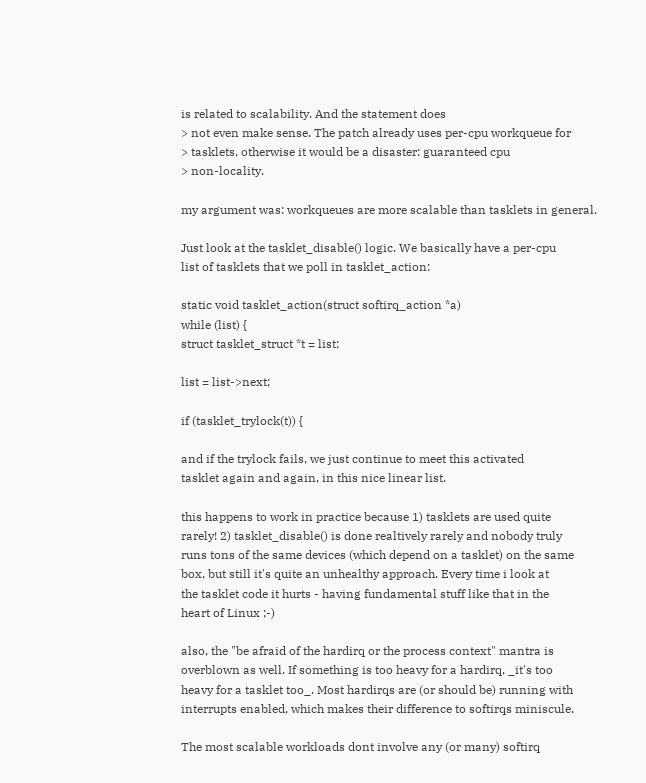is related to scalability. And the statement does
> not even make sense. The patch already uses per-cpu workqueue for
> tasklets, otherwise it would be a disaster: guaranteed cpu
> non-locality.

my argument was: workqueues are more scalable than tasklets in general.

Just look at the tasklet_disable() logic. We basically have a per-cpu
list of tasklets that we poll in tasklet_action:

static void tasklet_action(struct softirq_action *a)
while (list) {
struct tasklet_struct *t = list;

list = list->next;

if (tasklet_trylock(t)) {

and if the trylock fails, we just continue to meet this activated
tasklet again and again, in this nice linear list.

this happens to work in practice because 1) tasklets are used quite
rarely! 2) tasklet_disable() is done realtively rarely and nobody truly
runs tons of the same devices (which depend on a tasklet) on the same
box, but still it's quite an unhealthy approach. Every time i look at
the tasklet code it hurts - having fundamental stuff like that in the
heart of Linux ;-)

also, the "be afraid of the hardirq or the process context" mantra is
overblown as well. If something is too heavy for a hardirq, _it's too
heavy for a tasklet too_. Most hardirqs are (or should be) running with
interrupts enabled, which makes their difference to softirqs miniscule.

The most scalable workloads dont involve any (or many) softirq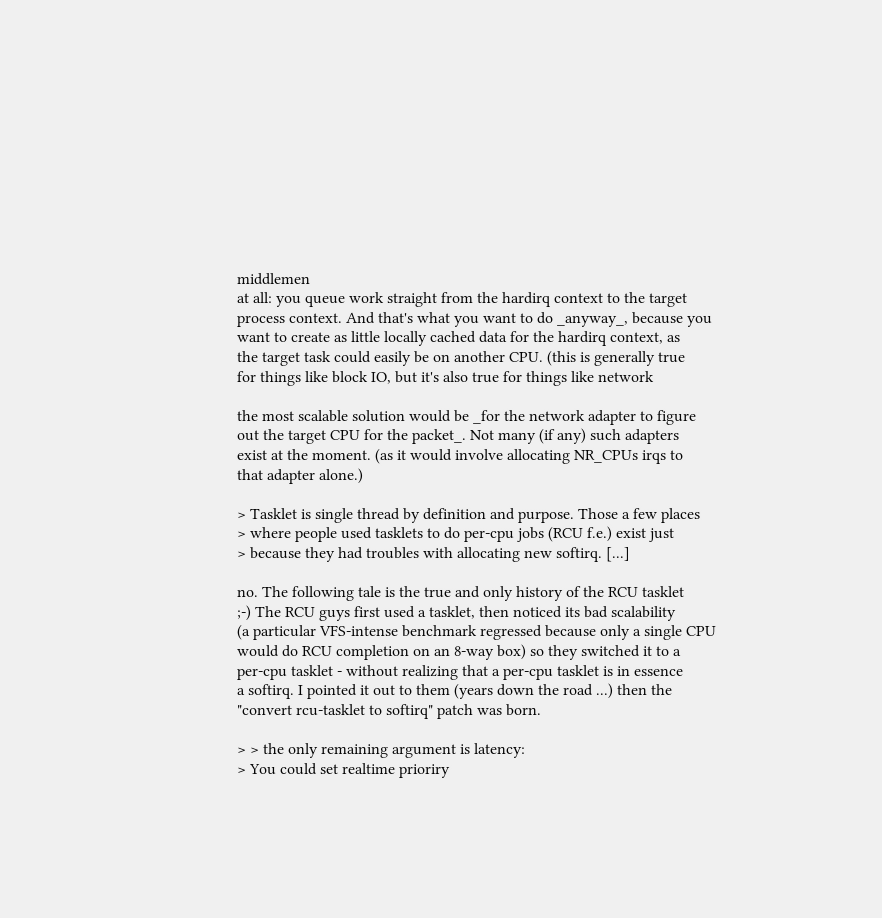middlemen
at all: you queue work straight from the hardirq context to the target
process context. And that's what you want to do _anyway_, because you
want to create as little locally cached data for the hardirq context, as
the target task could easily be on another CPU. (this is generally true
for things like block IO, but it's also true for things like network

the most scalable solution would be _for the network adapter to figure
out the target CPU for the packet_. Not many (if any) such adapters
exist at the moment. (as it would involve allocating NR_CPUs irqs to
that adapter alone.)

> Tasklet is single thread by definition and purpose. Those a few places
> where people used tasklets to do per-cpu jobs (RCU f.e.) exist just
> because they had troubles with allocating new softirq. [...]

no. The following tale is the true and only history of the RCU tasklet
;-) The RCU guys first used a tasklet, then noticed its bad scalability
(a particular VFS-intense benchmark regressed because only a single CPU
would do RCU completion on an 8-way box) so they switched it to a
per-cpu tasklet - without realizing that a per-cpu tasklet is in essence
a softirq. I pointed it out to them (years down the road ...) then the
"convert rcu-tasklet to softirq" patch was born.

> > the only remaining argument is latency:
> You could set realtime prioriry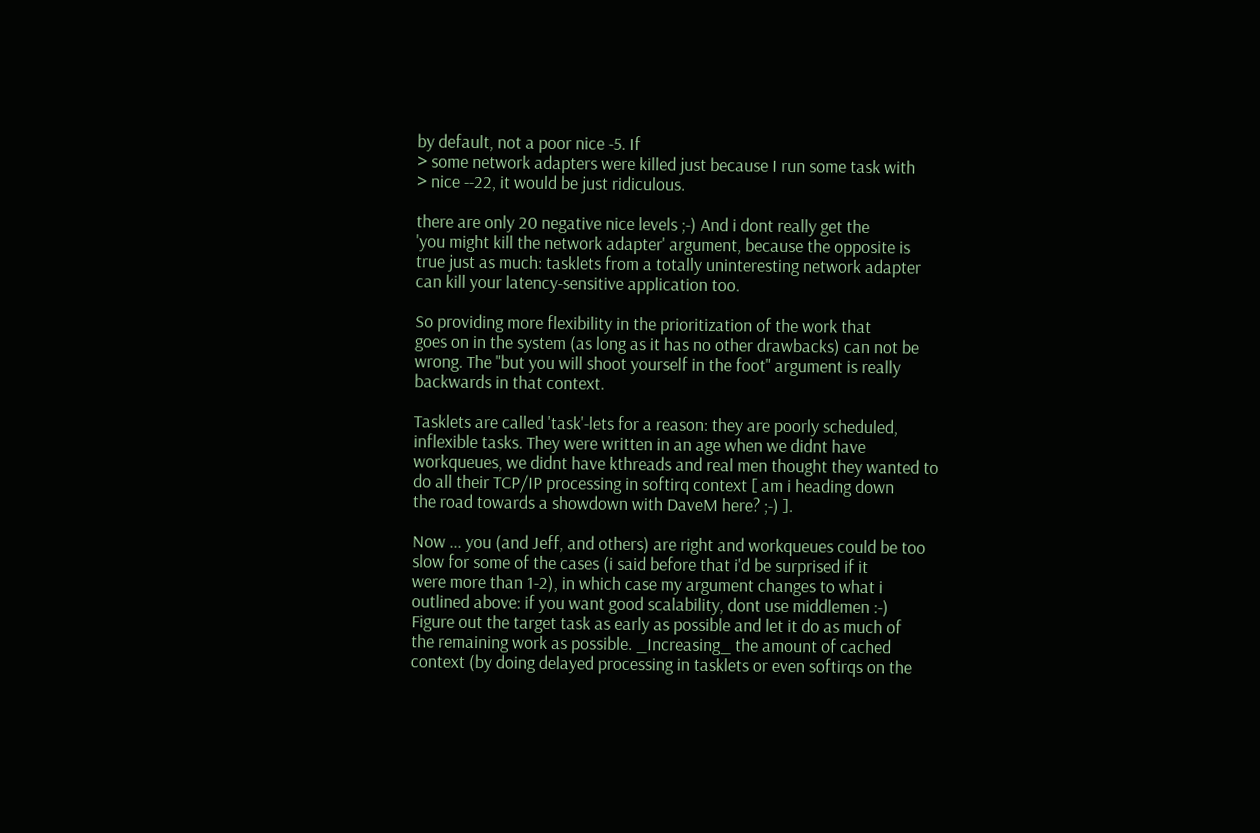by default, not a poor nice -5. If
> some network adapters were killed just because I run some task with
> nice --22, it would be just ridiculous.

there are only 20 negative nice levels ;-) And i dont really get the
'you might kill the network adapter' argument, because the opposite is
true just as much: tasklets from a totally uninteresting network adapter
can kill your latency-sensitive application too.

So providing more flexibility in the prioritization of the work that
goes on in the system (as long as it has no other drawbacks) can not be
wrong. The "but you will shoot yourself in the foot" argument is really
backwards in that context.

Tasklets are called 'task'-lets for a reason: they are poorly scheduled,
inflexible tasks. They were written in an age when we didnt have
workqueues, we didnt have kthreads and real men thought they wanted to
do all their TCP/IP processing in softirq context [ am i heading down
the road towards a showdown with DaveM here? ;-) ].

Now ... you (and Jeff, and others) are right and workqueues could be too
slow for some of the cases (i said before that i'd be surprised if it
were more than 1-2), in which case my argument changes to what i
outlined above: if you want good scalability, dont use middlemen :-)
Figure out the target task as early as possible and let it do as much of
the remaining work as possible. _Increasing_ the amount of cached
context (by doing delayed processing in tasklets or even softirqs on the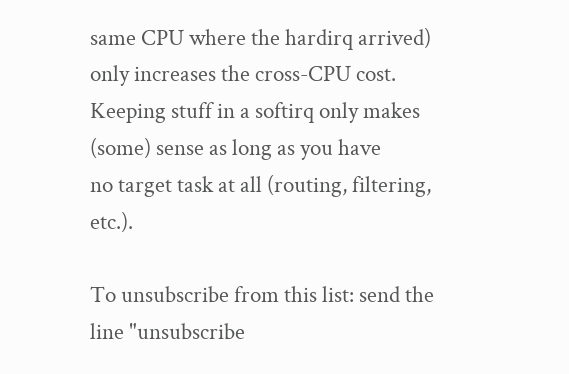same CPU where the hardirq arrived) only increases the cross-CPU cost.
Keeping stuff in a softirq only makes (some) sense as long as you have
no target task at all (routing, filtering, etc.).

To unsubscribe from this list: send the line "unsubscribe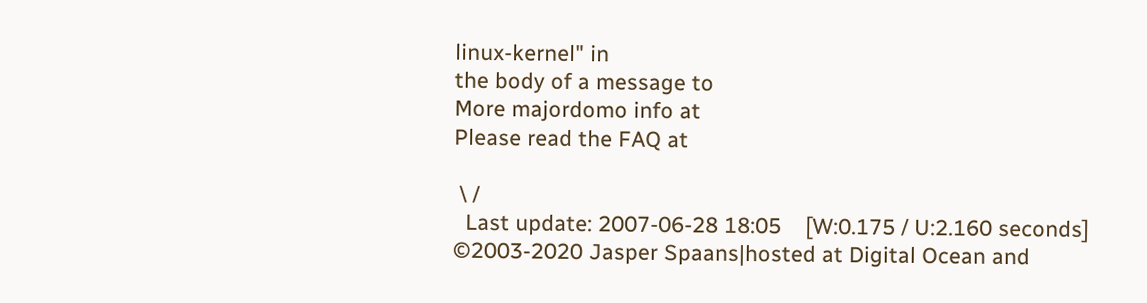linux-kernel" in
the body of a message to
More majordomo info at
Please read the FAQ at

 \ /
  Last update: 2007-06-28 18:05    [W:0.175 / U:2.160 seconds]
©2003-2020 Jasper Spaans|hosted at Digital Ocean and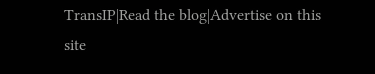TransIP|Read the blog|Advertise on this site